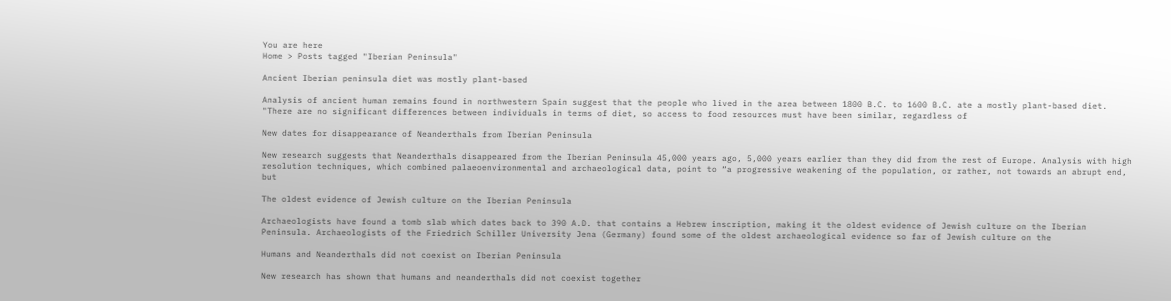You are here
Home > Posts tagged "Iberian Peninsula"

Ancient Iberian peninsula diet was mostly plant-based

Analysis of ancient human remains found in northwestern Spain suggest that the people who lived in the area between 1800 B.C. to 1600 B.C. ate a mostly plant-based diet. "There are no significant differences between individuals in terms of diet, so access to food resources must have been similar, regardless of

New dates for disappearance of Neanderthals from Iberian Peninsula

New research suggests that Neanderthals disappeared from the Iberian Peninsula 45,000 years ago, 5,000 years earlier than they did from the rest of Europe. Analysis with high resolution techniques, which combined palaeoenvironmental and archaeological data, point to “a progressive weakening of the population, or rather, not towards an abrupt end, but

The oldest evidence of Jewish culture on the Iberian Peninsula

Archaeologists have found a tomb slab which dates back to 390 A.D. that contains a Hebrew inscription, making it the oldest evidence of Jewish culture on the Iberian Peninsula. Archaeologists of the Friedrich Schiller University Jena (Germany) found some of the oldest archaeological evidence so far of Jewish culture on the

Humans and Neanderthals did not coexist on Iberian Peninsula

New research has shown that humans and neanderthals did not coexist together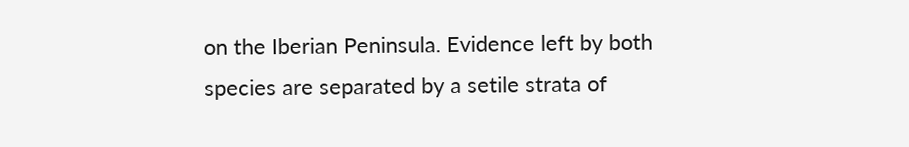on the Iberian Peninsula. Evidence left by both species are separated by a setile strata of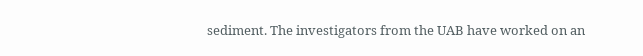sediment. The investigators from the UAB have worked on an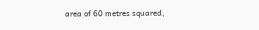area of 60 metres squared,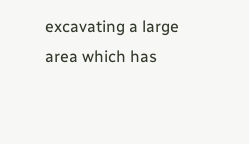excavating a large area which has